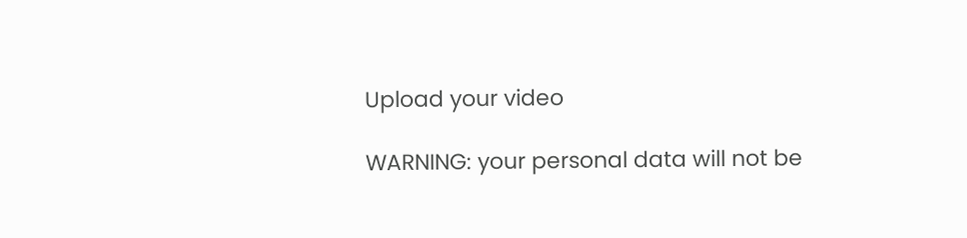Upload your video

WARNING: your personal data will not be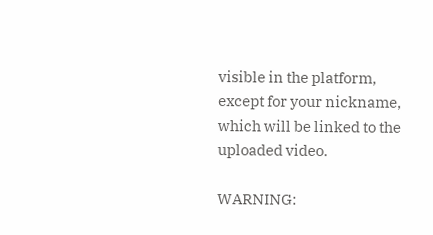visible in the platform, except for your nickname, which will be linked to the uploaded video.

WARNING: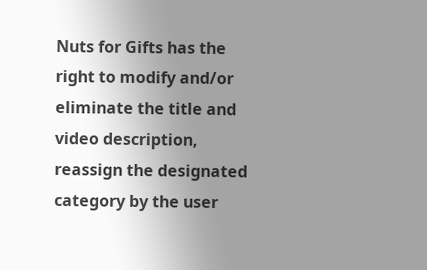Nuts for Gifts has the right to modify and/or eliminate the title and video description, reassign the designated category by the user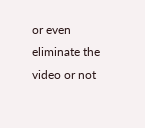or even eliminate the video or not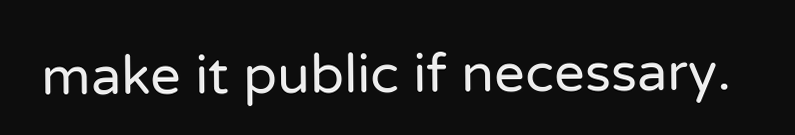make it public if necessary.